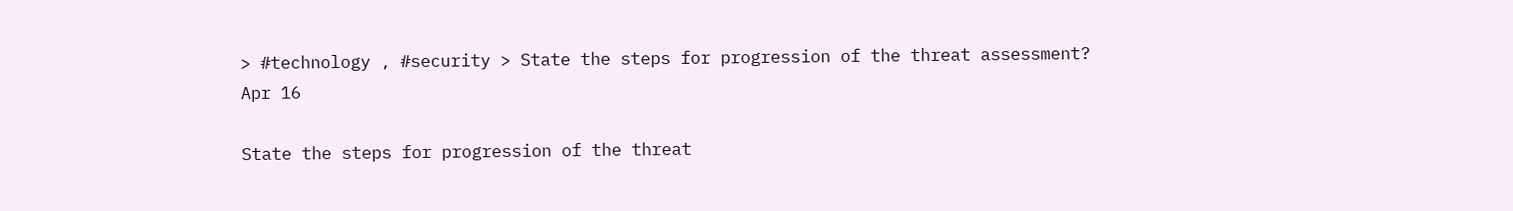> #technology , #security > State the steps for progression of the threat assessment?
Apr 16

State the steps for progression of the threat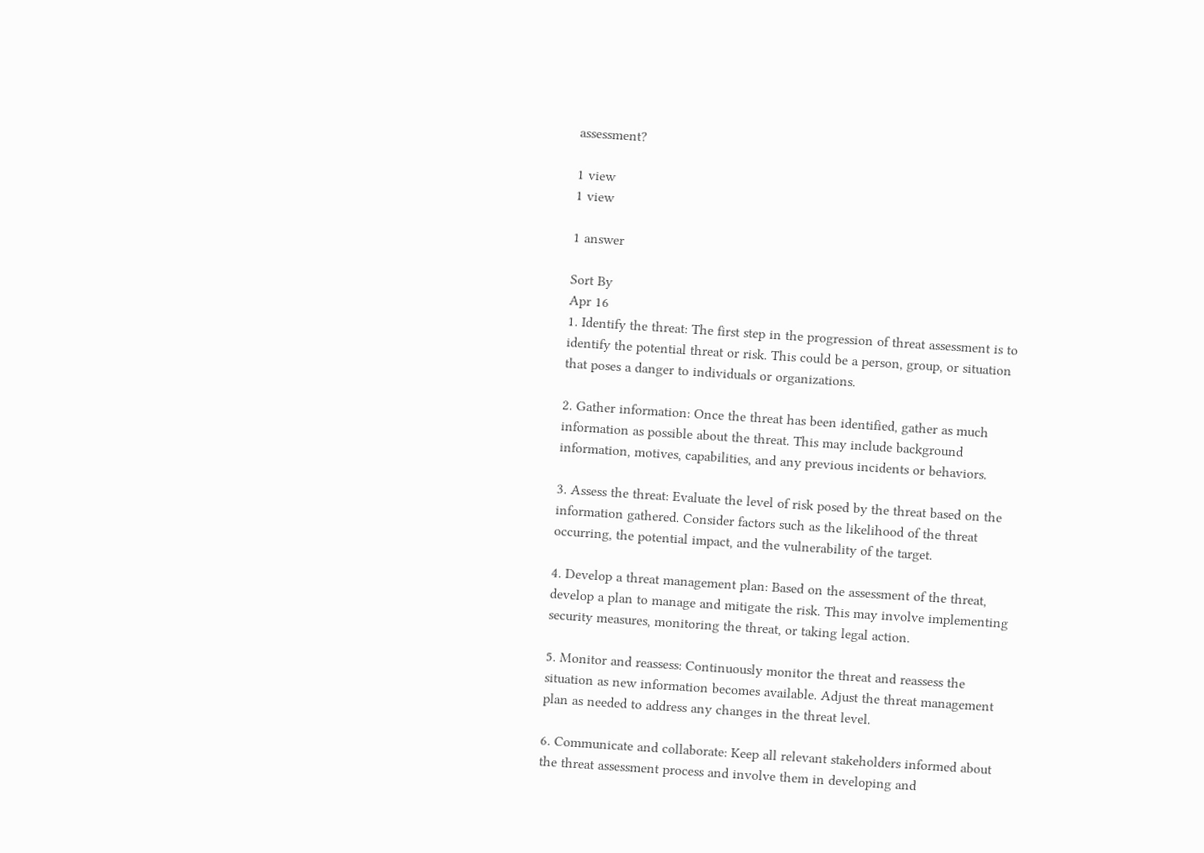assessment?

1 view
1 view

1 answer

Sort By
Apr 16
1. Identify the threat: The first step in the progression of threat assessment is to identify the potential threat or risk. This could be a person, group, or situation that poses a danger to individuals or organizations.

2. Gather information: Once the threat has been identified, gather as much information as possible about the threat. This may include background information, motives, capabilities, and any previous incidents or behaviors.

3. Assess the threat: Evaluate the level of risk posed by the threat based on the information gathered. Consider factors such as the likelihood of the threat occurring, the potential impact, and the vulnerability of the target.

4. Develop a threat management plan: Based on the assessment of the threat, develop a plan to manage and mitigate the risk. This may involve implementing security measures, monitoring the threat, or taking legal action.

5. Monitor and reassess: Continuously monitor the threat and reassess the situation as new information becomes available. Adjust the threat management plan as needed to address any changes in the threat level.

6. Communicate and collaborate: Keep all relevant stakeholders informed about the threat assessment process and involve them in developing and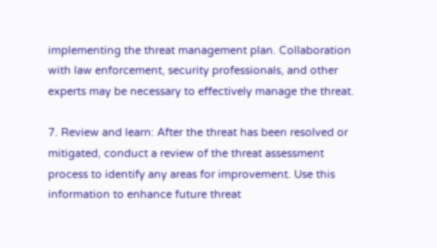implementing the threat management plan. Collaboration with law enforcement, security professionals, and other experts may be necessary to effectively manage the threat.

7. Review and learn: After the threat has been resolved or mitigated, conduct a review of the threat assessment process to identify any areas for improvement. Use this information to enhance future threat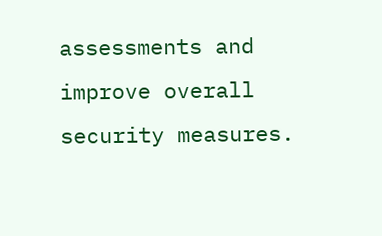assessments and improve overall security measures.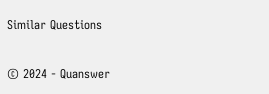Similar Questions


© 2024 - Quanswer